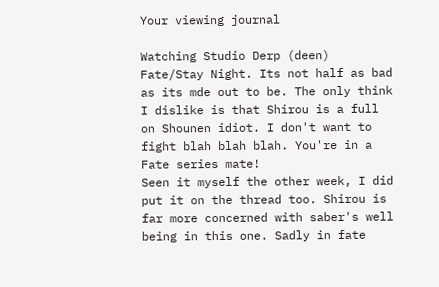Your viewing journal

Watching Studio Derp (deen) Fate/Stay Night. Its not half as bad as its mde out to be. The only think I dislike is that Shirou is a full on Shounen idiot. I don't want to fight blah blah blah. You're in a Fate series mate!
Seen it myself the other week, I did put it on the thread too. Shirou is far more concerned with saber's well being in this one. Sadly in fate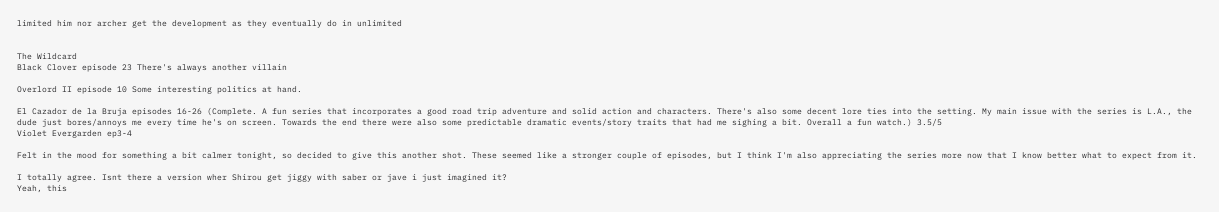limited him nor archer get the development as they eventually do in unlimited


The Wildcard
Black Clover episode 23 There's always another villain

Overlord II episode 10 Some interesting politics at hand.

El Cazador de la Bruja episodes 16-26 (Complete. A fun series that incorporates a good road trip adventure and solid action and characters. There's also some decent lore ties into the setting. My main issue with the series is L.A., the dude just bores/annoys me every time he's on screen. Towards the end there were also some predictable dramatic events/story traits that had me sighing a bit. Overall a fun watch.) 3.5/5
Violet Evergarden ep3-4

Felt in the mood for something a bit calmer tonight, so decided to give this another shot. These seemed like a stronger couple of episodes, but I think I'm also appreciating the series more now that I know better what to expect from it.

I totally agree. Isnt there a version wher Shirou get jiggy with saber or jave i just imagined it?
Yeah, this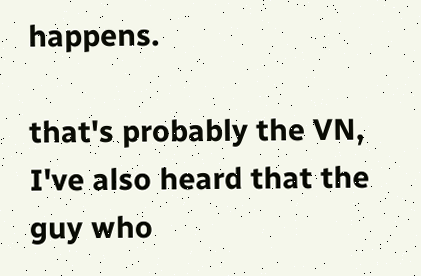happens.

that's probably the VN, I've also heard that the guy who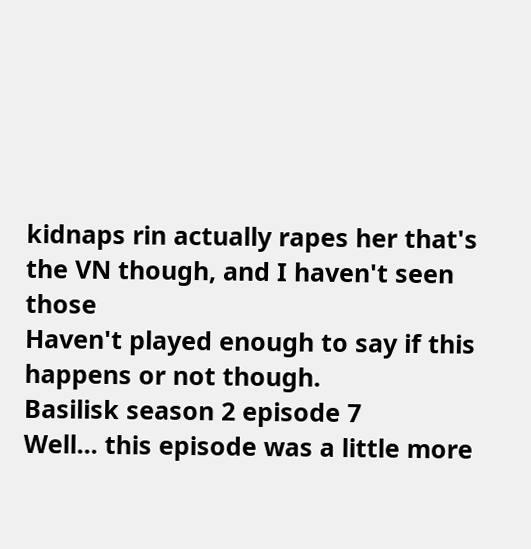kidnaps rin actually rapes her that's the VN though, and I haven't seen those
Haven't played enough to say if this happens or not though.
Basilisk season 2 episode 7
Well... this episode was a little more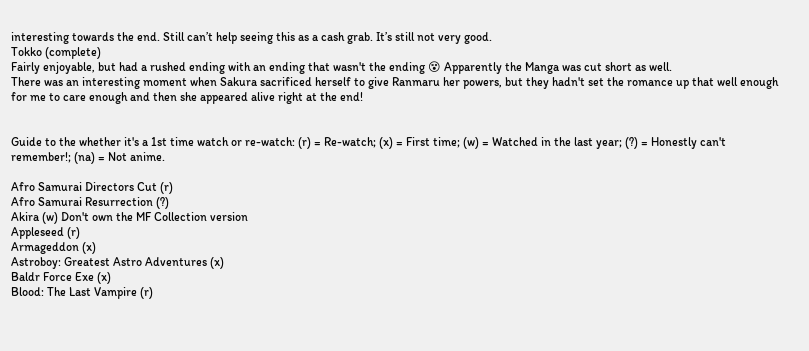interesting towards the end. Still can’t help seeing this as a cash grab. It’s still not very good.
Tokko (complete)
Fairly enjoyable, but had a rushed ending with an ending that wasn't the ending 😵 Apparently the Manga was cut short as well.
There was an interesting moment when Sakura sacrificed herself to give Ranmaru her powers, but they hadn't set the romance up that well enough for me to care enough and then she appeared alive right at the end!


Guide to the whether it's a 1st time watch or re-watch: (r) = Re-watch; (x) = First time; (w) = Watched in the last year; (?) = Honestly can't remember!; (na) = Not anime.

Afro Samurai Directors Cut (r)
Afro Samurai Resurrection (?)
Akira (w) Don't own the MF Collection version
Appleseed (r)
Armageddon (x)
Astroboy: Greatest Astro Adventures (x)
Baldr Force Exe (x)
Blood: The Last Vampire (r)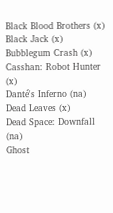Black Blood Brothers (x)
Black Jack (x)
Bubblegum Crash (x)
Casshan: Robot Hunter (x)
Danté's Inferno (na)
Dead Leaves (x)
Dead Space: Downfall (na)
Ghost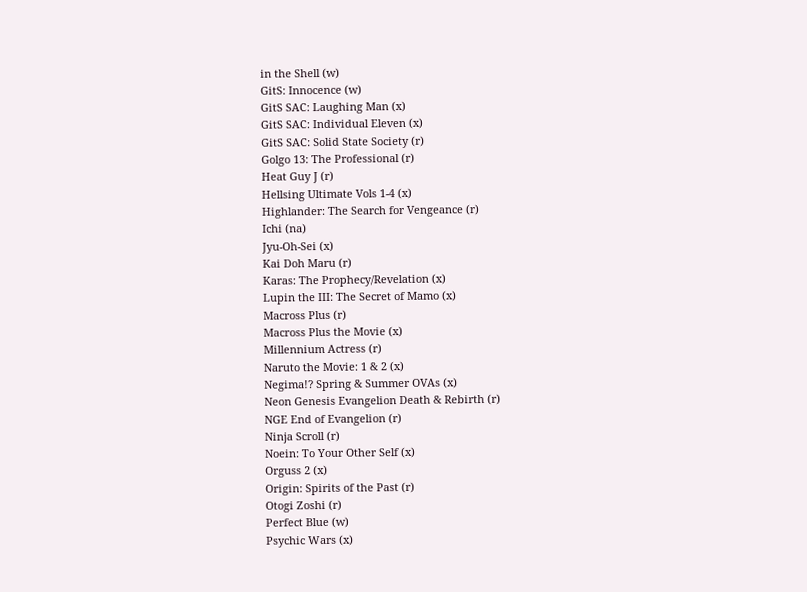in the Shell (w)
GitS: Innocence (w)
GitS SAC: Laughing Man (x)
GitS SAC: Individual Eleven (x)
GitS SAC: Solid State Society (r)
Golgo 13: The Professional (r)
Heat Guy J (r)
Hellsing Ultimate Vols 1-4 (x)
Highlander: The Search for Vengeance (r)
Ichi (na)
Jyu-Oh-Sei (x)
Kai Doh Maru (r)
Karas: The Prophecy/Revelation (x)
Lupin the III: The Secret of Mamo (x)
Macross Plus (r)
Macross Plus the Movie (x)
Millennium Actress (r)
Naruto the Movie: 1 & 2 (x)
Negima!? Spring & Summer OVAs (x)
Neon Genesis Evangelion Death & Rebirth (r)
NGE End of Evangelion (r)
Ninja Scroll (r)
Noein: To Your Other Self (x)
Orguss 2 (x)
Origin: Spirits of the Past (r)
Otogi Zoshi (r)
Perfect Blue (w)
Psychic Wars (x)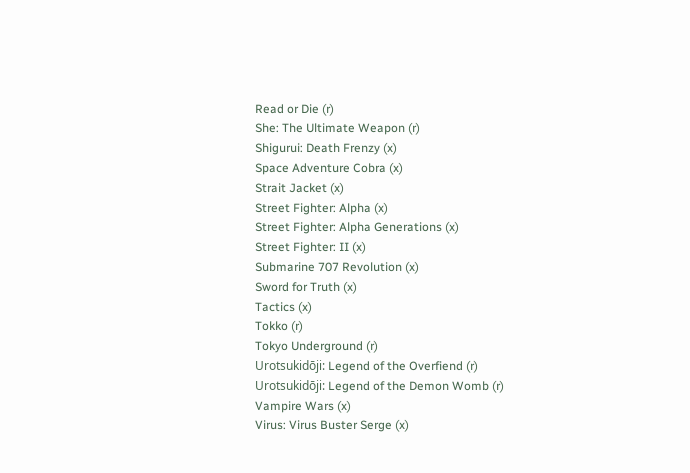Read or Die (r)
She: The Ultimate Weapon (r)
Shigurui: Death Frenzy (x)
Space Adventure Cobra (x)
Strait Jacket (x)
Street Fighter: Alpha (x)
Street Fighter: Alpha Generations (x)
Street Fighter: II (x)
Submarine 707 Revolution (x)
Sword for Truth (x)
Tactics (x)
Tokko (r)
Tokyo Underground (r)
Urotsukidōji: Legend of the Overfiend (r)
Urotsukidōji: Legend of the Demon Womb (r)
Vampire Wars (x)
Virus: Virus Buster Serge (x)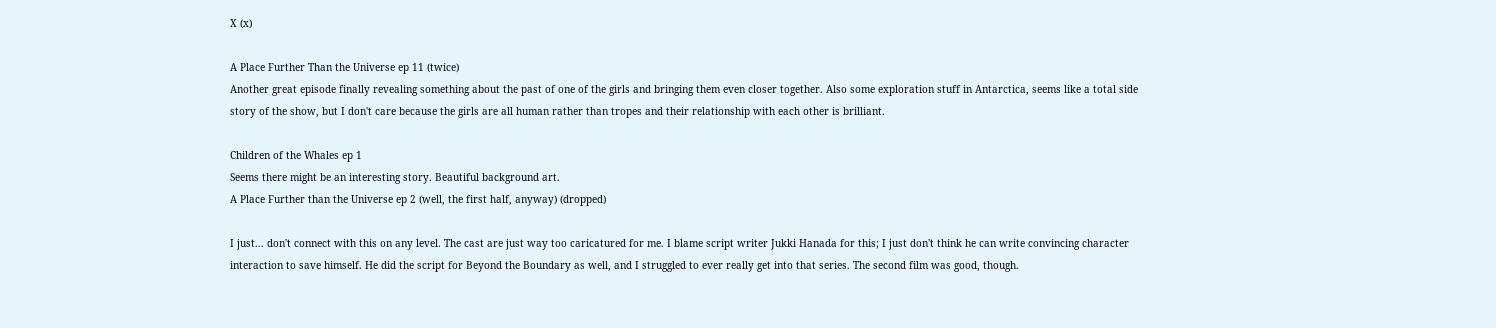X (x)

A Place Further Than the Universe ep 11 (twice)
Another great episode finally revealing something about the past of one of the girls and bringing them even closer together. Also some exploration stuff in Antarctica, seems like a total side story of the show, but I don't care because the girls are all human rather than tropes and their relationship with each other is brilliant.

Children of the Whales ep 1
Seems there might be an interesting story. Beautiful background art.
A Place Further than the Universe ep 2 (well, the first half, anyway) (dropped)

I just... don't connect with this on any level. The cast are just way too caricatured for me. I blame script writer Jukki Hanada for this; I just don't think he can write convincing character interaction to save himself. He did the script for Beyond the Boundary as well, and I struggled to ever really get into that series. The second film was good, though.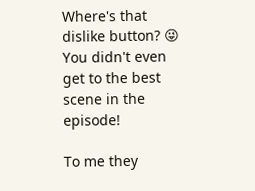Where's that dislike button? 😜 You didn't even get to the best scene in the episode!

To me they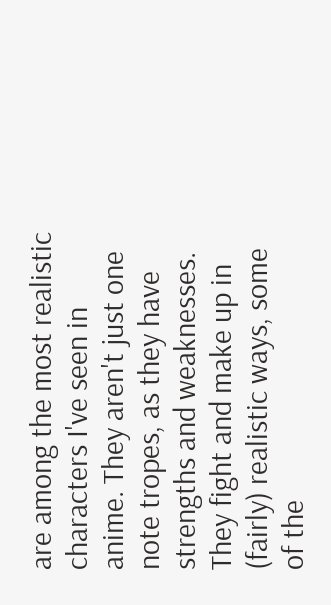are among the most realistic characters I've seen in anime. They aren't just one note tropes, as they have strengths and weaknesses. They fight and make up in (fairly) realistic ways, some of the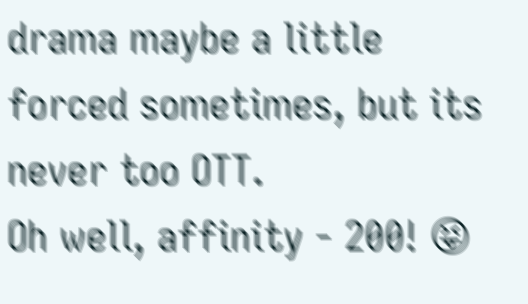drama maybe a little forced sometimes, but its never too OTT.
Oh well, affinity - 200! 😝